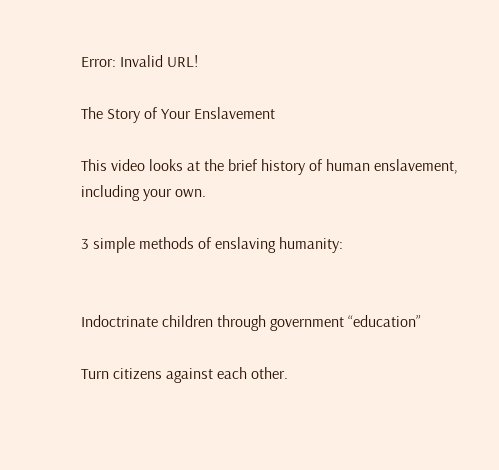Error: Invalid URL!

The Story of Your Enslavement

This video looks at the brief history of human enslavement, including your own.

3 simple methods of enslaving humanity:


Indoctrinate children through government “education”

Turn citizens against each other.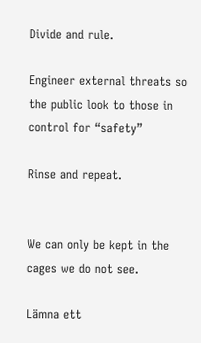Divide and rule.

Engineer external threats so the public look to those in control for “safety”

Rinse and repeat.


We can only be kept in the cages we do not see.

Lämna ett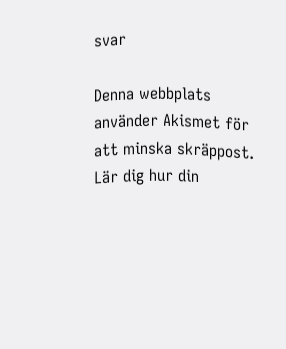svar

Denna webbplats använder Akismet för att minska skräppost. Lär dig hur din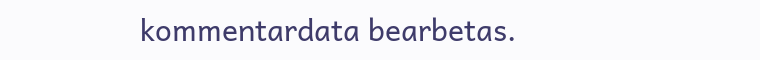kommentardata bearbetas.